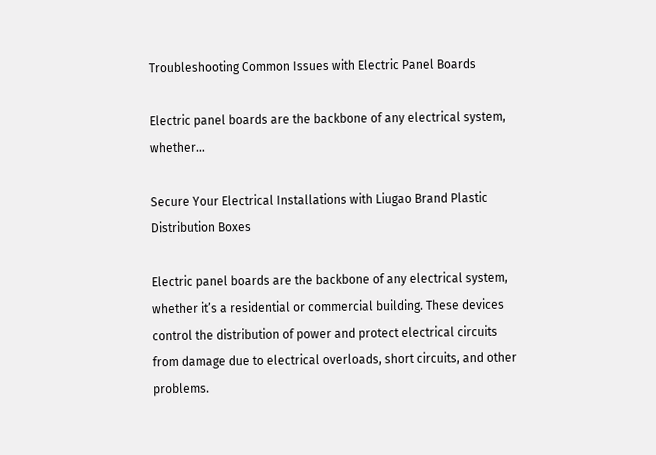Troubleshooting Common Issues with Electric Panel Boards

Electric panel boards are the backbone of any electrical system, whether…

Secure Your Electrical Installations with Liugao Brand Plastic Distribution Boxes

Electric panel boards are the backbone of any electrical system, whether it’s a residential or commercial building. These devices control the distribution of power and protect electrical circuits from damage due to electrical overloads, short circuits, and other problems.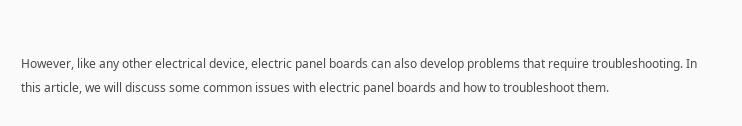However, like any other electrical device, electric panel boards can also develop problems that require troubleshooting. In this article, we will discuss some common issues with electric panel boards and how to troubleshoot them.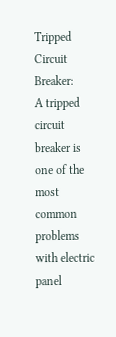Tripped Circuit Breaker:
A tripped circuit breaker is one of the most common problems with electric panel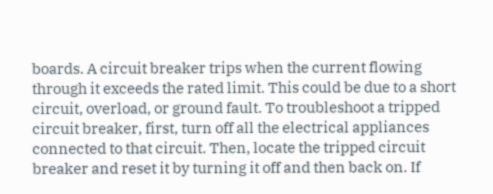boards. A circuit breaker trips when the current flowing through it exceeds the rated limit. This could be due to a short circuit, overload, or ground fault. To troubleshoot a tripped circuit breaker, first, turn off all the electrical appliances connected to that circuit. Then, locate the tripped circuit breaker and reset it by turning it off and then back on. If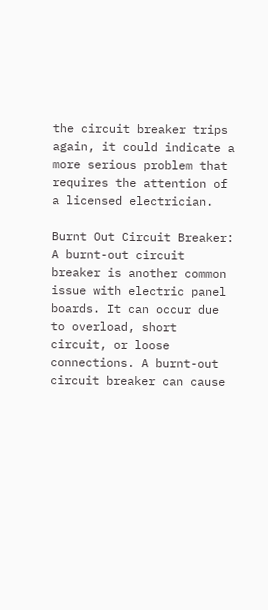the circuit breaker trips again, it could indicate a more serious problem that requires the attention of a licensed electrician.

Burnt Out Circuit Breaker:
A burnt-out circuit breaker is another common issue with electric panel boards. It can occur due to overload, short circuit, or loose connections. A burnt-out circuit breaker can cause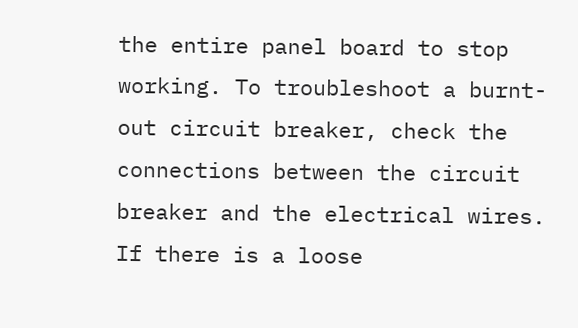the entire panel board to stop working. To troubleshoot a burnt-out circuit breaker, check the connections between the circuit breaker and the electrical wires. If there is a loose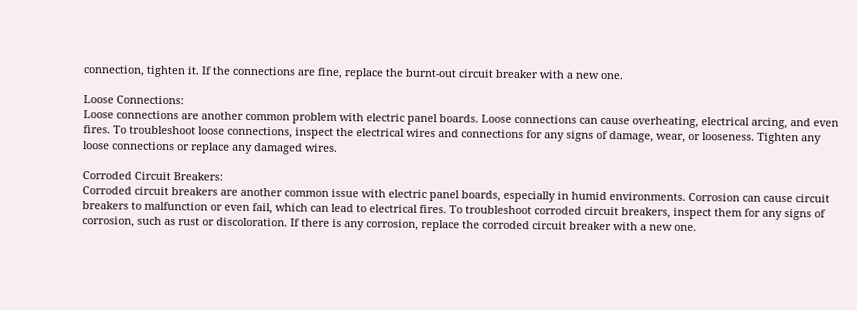connection, tighten it. If the connections are fine, replace the burnt-out circuit breaker with a new one.

Loose Connections:
Loose connections are another common problem with electric panel boards. Loose connections can cause overheating, electrical arcing, and even fires. To troubleshoot loose connections, inspect the electrical wires and connections for any signs of damage, wear, or looseness. Tighten any loose connections or replace any damaged wires.

Corroded Circuit Breakers:
Corroded circuit breakers are another common issue with electric panel boards, especially in humid environments. Corrosion can cause circuit breakers to malfunction or even fail, which can lead to electrical fires. To troubleshoot corroded circuit breakers, inspect them for any signs of corrosion, such as rust or discoloration. If there is any corrosion, replace the corroded circuit breaker with a new one.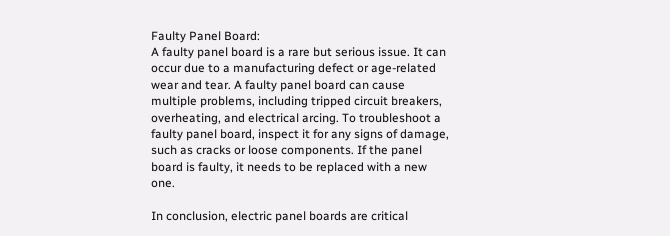Faulty Panel Board:
A faulty panel board is a rare but serious issue. It can occur due to a manufacturing defect or age-related wear and tear. A faulty panel board can cause multiple problems, including tripped circuit breakers, overheating, and electrical arcing. To troubleshoot a faulty panel board, inspect it for any signs of damage, such as cracks or loose components. If the panel board is faulty, it needs to be replaced with a new one.

In conclusion, electric panel boards are critical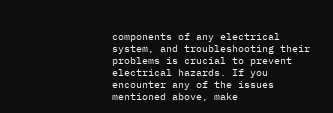components of any electrical system, and troubleshooting their problems is crucial to prevent electrical hazards. If you encounter any of the issues mentioned above, make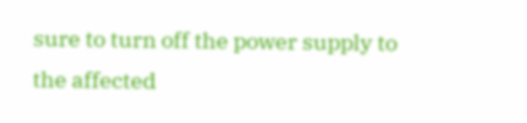sure to turn off the power supply to the affected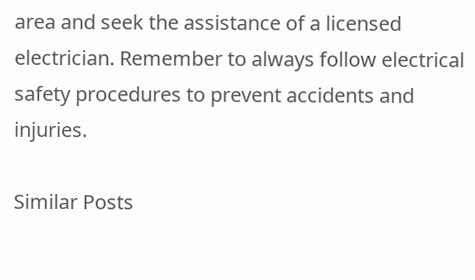area and seek the assistance of a licensed electrician. Remember to always follow electrical safety procedures to prevent accidents and injuries.

Similar Posts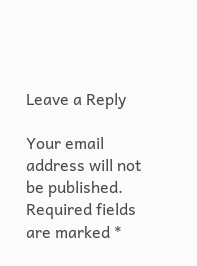Leave a Reply

Your email address will not be published. Required fields are marked *